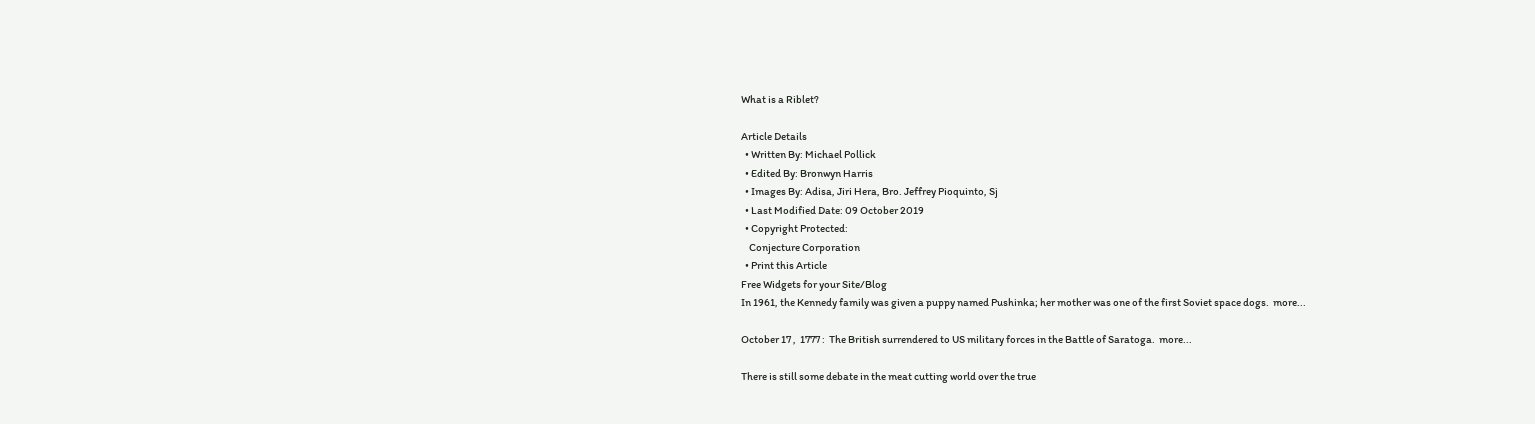What is a Riblet?

Article Details
  • Written By: Michael Pollick
  • Edited By: Bronwyn Harris
  • Images By: Adisa, Jiri Hera, Bro. Jeffrey Pioquinto, Sj
  • Last Modified Date: 09 October 2019
  • Copyright Protected:
    Conjecture Corporation
  • Print this Article
Free Widgets for your Site/Blog
In 1961, the Kennedy family was given a puppy named Pushinka; her mother was one of the first Soviet space dogs.  more...

October 17 ,  1777 :  The British surrendered to US military forces in the Battle of Saratoga.  more...

There is still some debate in the meat cutting world over the true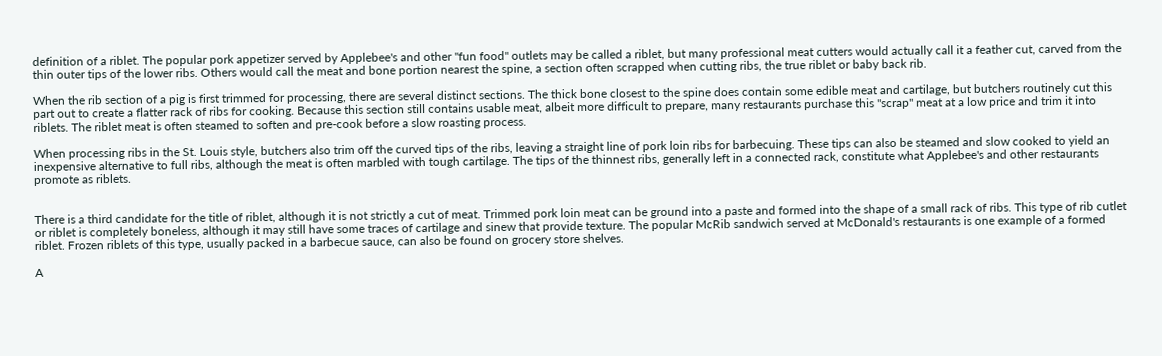definition of a riblet. The popular pork appetizer served by Applebee's and other "fun food" outlets may be called a riblet, but many professional meat cutters would actually call it a feather cut, carved from the thin outer tips of the lower ribs. Others would call the meat and bone portion nearest the spine, a section often scrapped when cutting ribs, the true riblet or baby back rib.

When the rib section of a pig is first trimmed for processing, there are several distinct sections. The thick bone closest to the spine does contain some edible meat and cartilage, but butchers routinely cut this part out to create a flatter rack of ribs for cooking. Because this section still contains usable meat, albeit more difficult to prepare, many restaurants purchase this "scrap" meat at a low price and trim it into riblets. The riblet meat is often steamed to soften and pre-cook before a slow roasting process.

When processing ribs in the St. Louis style, butchers also trim off the curved tips of the ribs, leaving a straight line of pork loin ribs for barbecuing. These tips can also be steamed and slow cooked to yield an inexpensive alternative to full ribs, although the meat is often marbled with tough cartilage. The tips of the thinnest ribs, generally left in a connected rack, constitute what Applebee's and other restaurants promote as riblets.


There is a third candidate for the title of riblet, although it is not strictly a cut of meat. Trimmed pork loin meat can be ground into a paste and formed into the shape of a small rack of ribs. This type of rib cutlet or riblet is completely boneless, although it may still have some traces of cartilage and sinew that provide texture. The popular McRib sandwich served at McDonald's restaurants is one example of a formed riblet. Frozen riblets of this type, usually packed in a barbecue sauce, can also be found on grocery store shelves.

A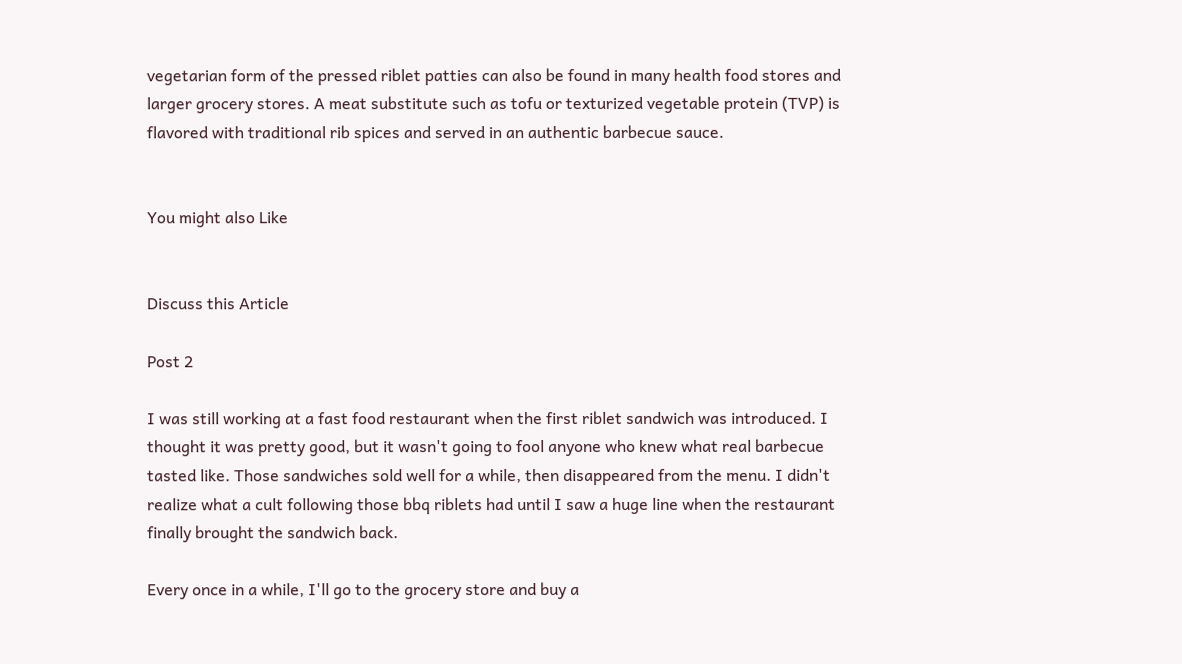vegetarian form of the pressed riblet patties can also be found in many health food stores and larger grocery stores. A meat substitute such as tofu or texturized vegetable protein (TVP) is flavored with traditional rib spices and served in an authentic barbecue sauce.


You might also Like


Discuss this Article

Post 2

I was still working at a fast food restaurant when the first riblet sandwich was introduced. I thought it was pretty good, but it wasn't going to fool anyone who knew what real barbecue tasted like. Those sandwiches sold well for a while, then disappeared from the menu. I didn't realize what a cult following those bbq riblets had until I saw a huge line when the restaurant finally brought the sandwich back.

Every once in a while, I'll go to the grocery store and buy a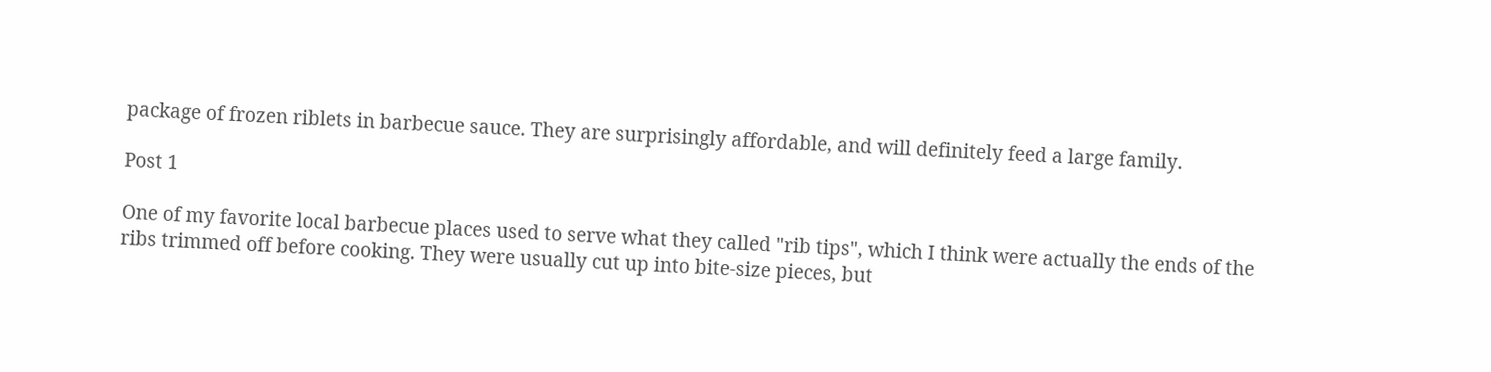package of frozen riblets in barbecue sauce. They are surprisingly affordable, and will definitely feed a large family.

Post 1

One of my favorite local barbecue places used to serve what they called "rib tips", which I think were actually the ends of the ribs trimmed off before cooking. They were usually cut up into bite-size pieces, but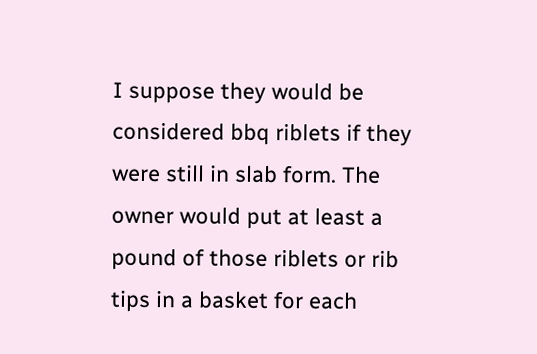I suppose they would be considered bbq riblets if they were still in slab form. The owner would put at least a pound of those riblets or rib tips in a basket for each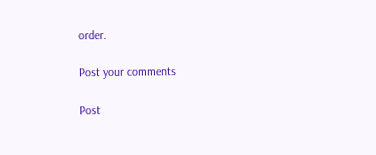order.

Post your comments

Post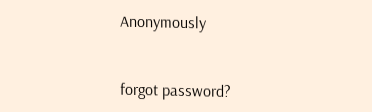Anonymously


forgot password?